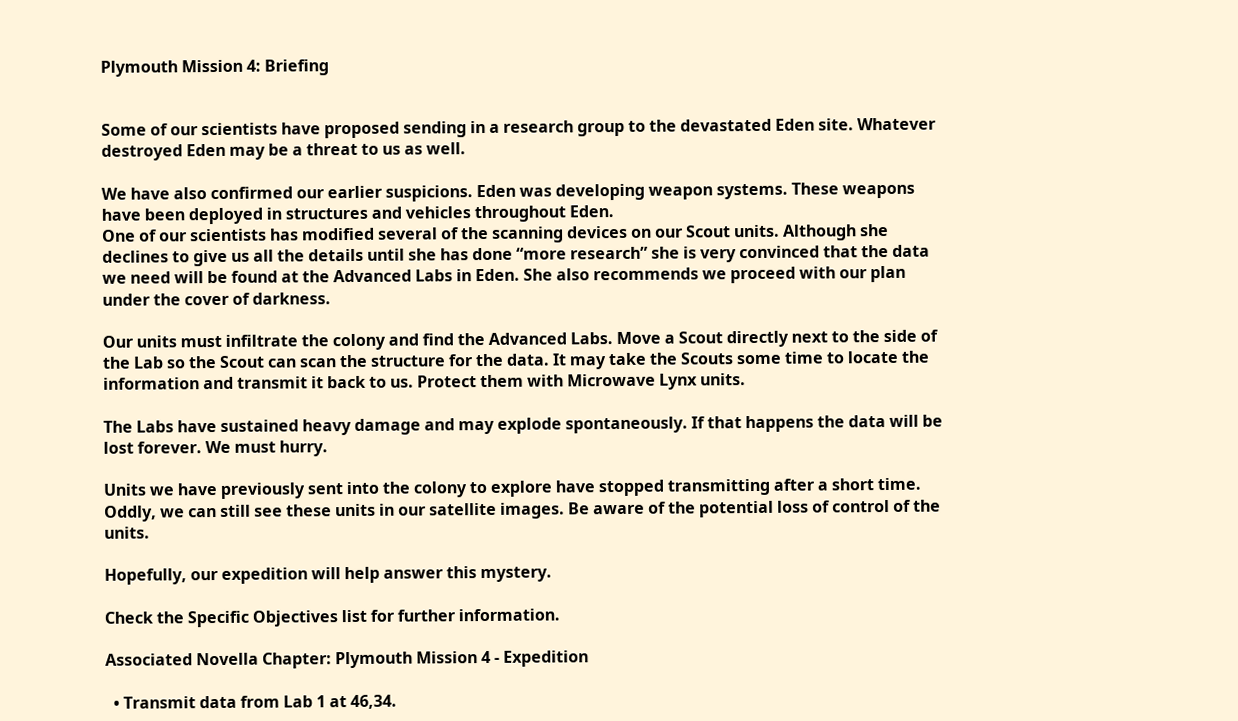Plymouth Mission 4: Briefing


Some of our scientists have proposed sending in a research group to the devastated Eden site. Whatever destroyed Eden may be a threat to us as well.

We have also confirmed our earlier suspicions. Eden was developing weapon systems. These weapons have been deployed in structures and vehicles throughout Eden.
One of our scientists has modified several of the scanning devices on our Scout units. Although she declines to give us all the details until she has done “more research” she is very convinced that the data we need will be found at the Advanced Labs in Eden. She also recommends we proceed with our plan under the cover of darkness.

Our units must infiltrate the colony and find the Advanced Labs. Move a Scout directly next to the side of the Lab so the Scout can scan the structure for the data. It may take the Scouts some time to locate the information and transmit it back to us. Protect them with Microwave Lynx units.

The Labs have sustained heavy damage and may explode spontaneously. If that happens the data will be lost forever. We must hurry.

Units we have previously sent into the colony to explore have stopped transmitting after a short time. Oddly, we can still see these units in our satellite images. Be aware of the potential loss of control of the units.

Hopefully, our expedition will help answer this mystery.

Check the Specific Objectives list for further information.

Associated Novella Chapter: Plymouth Mission 4 - Expedition

  • Transmit data from Lab 1 at 46,34.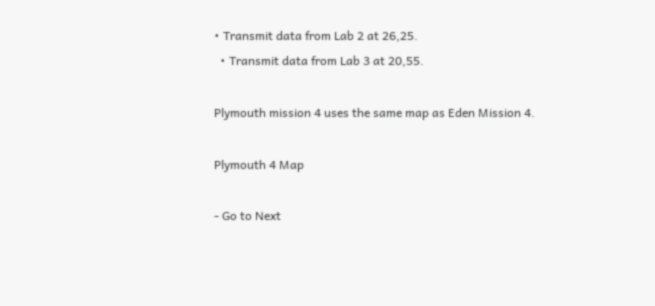• Transmit data from Lab 2 at 26,25.
  • Transmit data from Lab 3 at 20,55.

Plymouth mission 4 uses the same map as Eden Mission 4.

Plymouth 4 Map

- Go to Next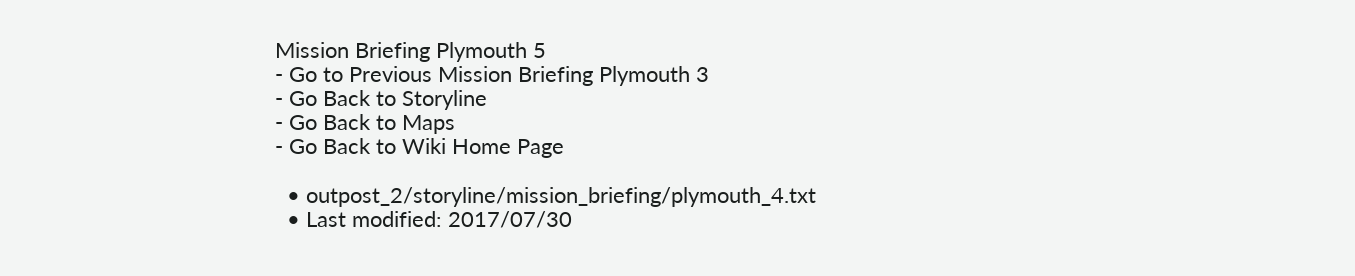Mission Briefing Plymouth 5
- Go to Previous Mission Briefing Plymouth 3
- Go Back to Storyline
- Go Back to Maps
- Go Back to Wiki Home Page

  • outpost_2/storyline/mission_briefing/plymouth_4.txt
  • Last modified: 2017/07/30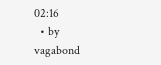02:16
  • by vagabond